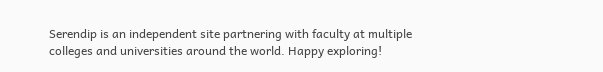Serendip is an independent site partnering with faculty at multiple colleges and universities around the world. Happy exploring!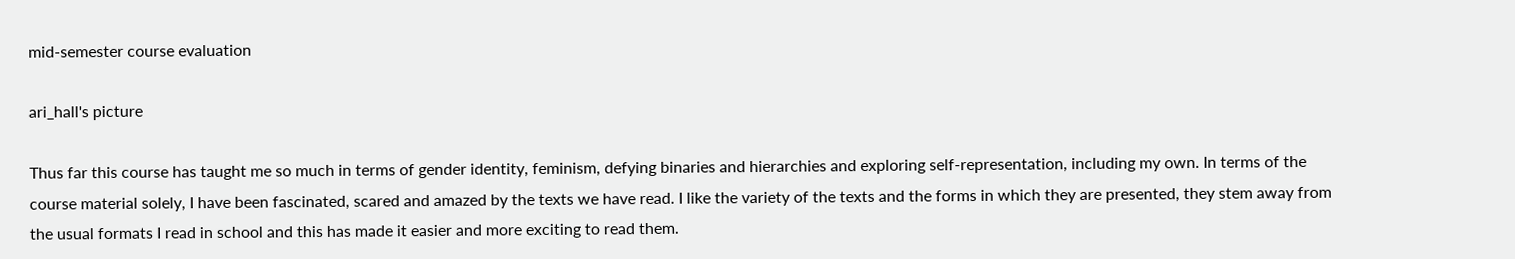mid-semester course evaluation

ari_hall's picture

Thus far this course has taught me so much in terms of gender identity, feminism, defying binaries and hierarchies and exploring self-representation, including my own. In terms of the course material solely, I have been fascinated, scared and amazed by the texts we have read. I like the variety of the texts and the forms in which they are presented, they stem away from the usual formats I read in school and this has made it easier and more exciting to read them.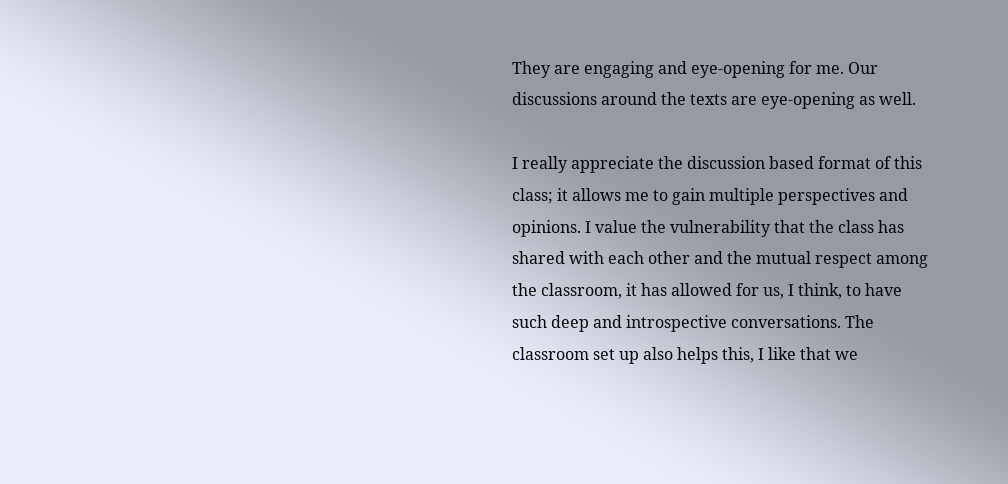They are engaging and eye-opening for me. Our discussions around the texts are eye-opening as well.

I really appreciate the discussion based format of this class; it allows me to gain multiple perspectives and opinions. I value the vulnerability that the class has shared with each other and the mutual respect among the classroom, it has allowed for us, I think, to have such deep and introspective conversations. The classroom set up also helps this, I like that we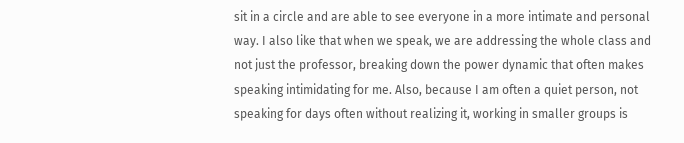sit in a circle and are able to see everyone in a more intimate and personal way. I also like that when we speak, we are addressing the whole class and not just the professor, breaking down the power dynamic that often makes speaking intimidating for me. Also, because I am often a quiet person, not speaking for days often without realizing it, working in smaller groups is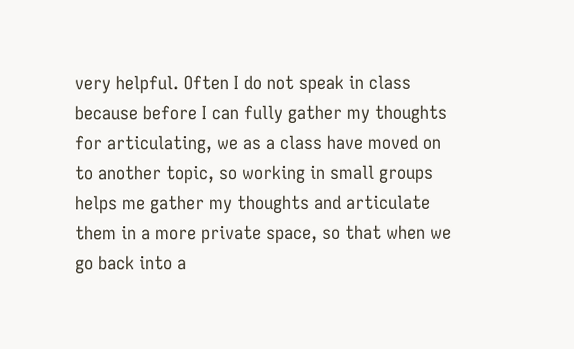very helpful. Often I do not speak in class because before I can fully gather my thoughts for articulating, we as a class have moved on to another topic, so working in small groups helps me gather my thoughts and articulate them in a more private space, so that when we go back into a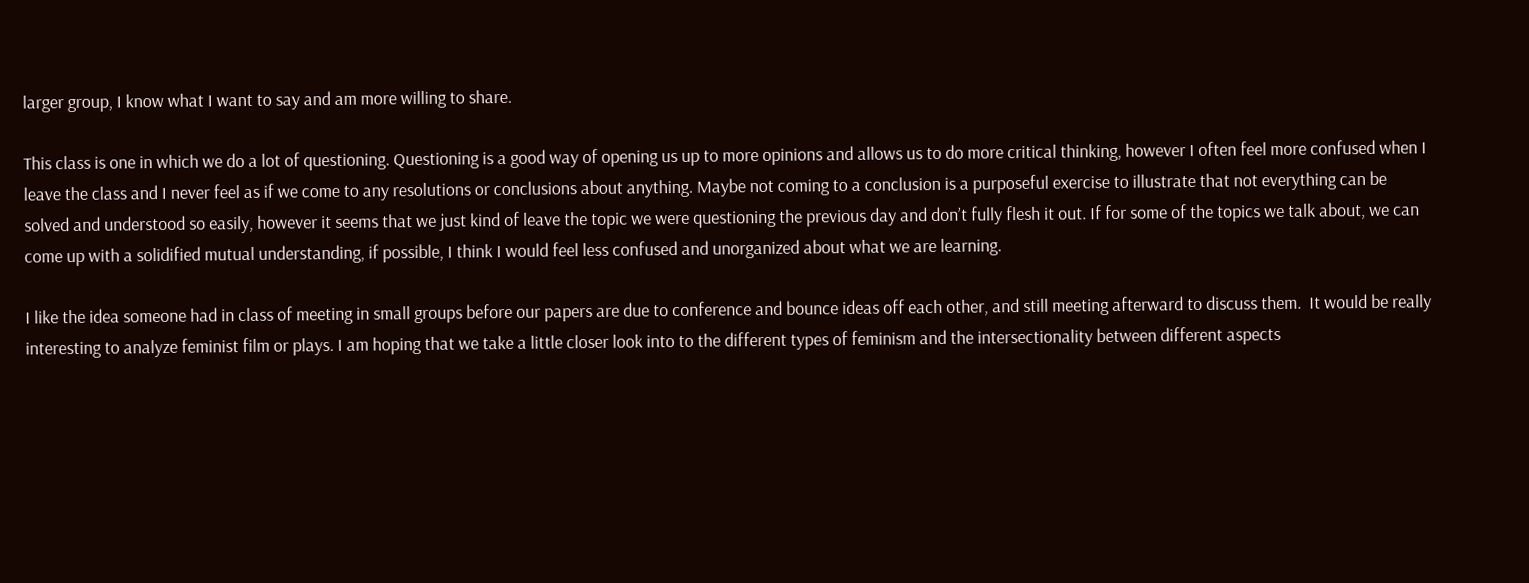larger group, I know what I want to say and am more willing to share.

This class is one in which we do a lot of questioning. Questioning is a good way of opening us up to more opinions and allows us to do more critical thinking, however I often feel more confused when I leave the class and I never feel as if we come to any resolutions or conclusions about anything. Maybe not coming to a conclusion is a purposeful exercise to illustrate that not everything can be solved and understood so easily, however it seems that we just kind of leave the topic we were questioning the previous day and don’t fully flesh it out. If for some of the topics we talk about, we can come up with a solidified mutual understanding, if possible, I think I would feel less confused and unorganized about what we are learning.

I like the idea someone had in class of meeting in small groups before our papers are due to conference and bounce ideas off each other, and still meeting afterward to discuss them.  It would be really interesting to analyze feminist film or plays. I am hoping that we take a little closer look into to the different types of feminism and the intersectionality between different aspects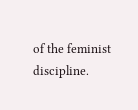of the feminist discipline.